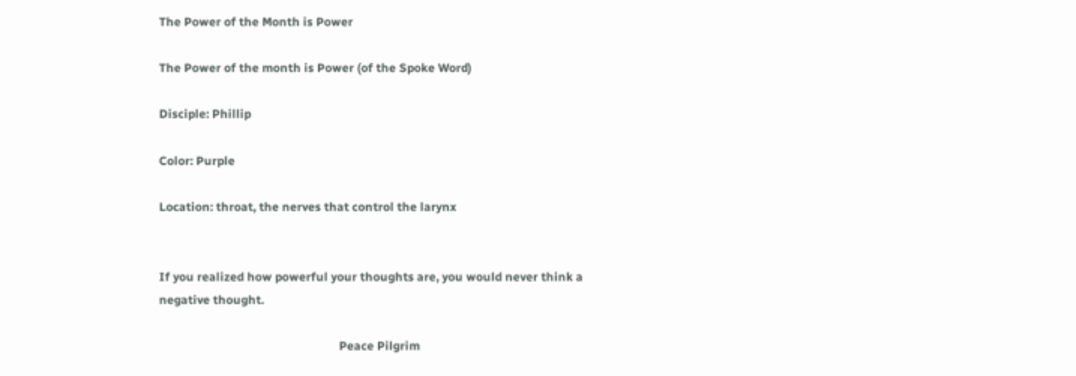The Power of the Month is Power

The Power of the month is Power (of the Spoke Word)

Disciple: Phillip

Color: Purple

Location: throat, the nerves that control the larynx


If you realized how powerful your thoughts are, you would never think a negative thought.

                                                            Peace Pilgrim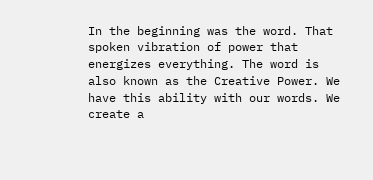In the beginning was the word. That spoken vibration of power that energizes everything. The word is also known as the Creative Power. We have this ability with our words. We create a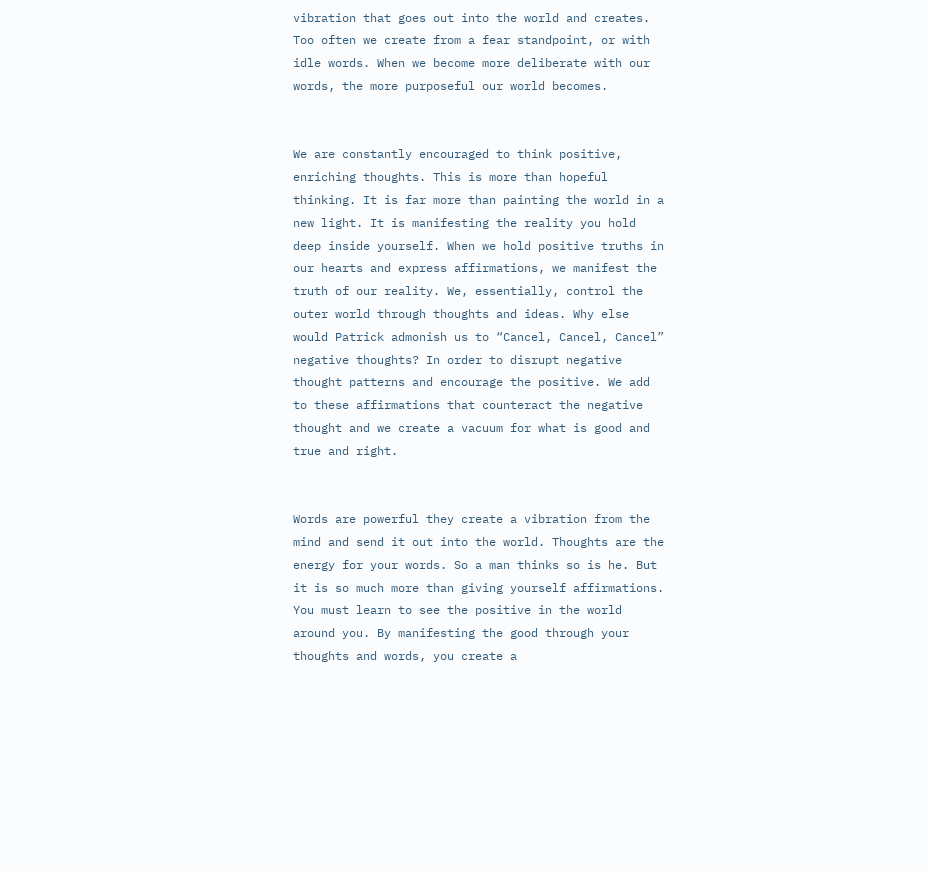vibration that goes out into the world and creates. Too often we create from a fear standpoint, or with idle words. When we become more deliberate with our words, the more purposeful our world becomes.


We are constantly encouraged to think positive, enriching thoughts. This is more than hopeful thinking. It is far more than painting the world in a new light. It is manifesting the reality you hold deep inside yourself. When we hold positive truths in our hearts and express affirmations, we manifest the truth of our reality. We, essentially, control the outer world through thoughts and ideas. Why else would Patrick admonish us to “Cancel, Cancel, Cancel” negative thoughts? In order to disrupt negative thought patterns and encourage the positive. We add to these affirmations that counteract the negative thought and we create a vacuum for what is good and true and right.


Words are powerful they create a vibration from the mind and send it out into the world. Thoughts are the energy for your words. So a man thinks so is he. But it is so much more than giving yourself affirmations. You must learn to see the positive in the world around you. By manifesting the good through your thoughts and words, you create a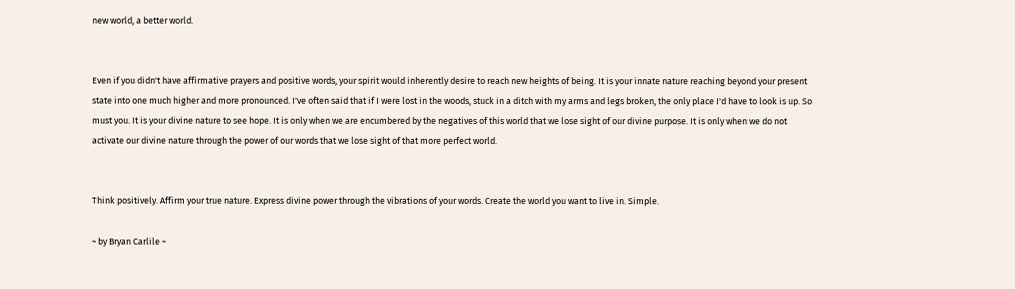new world, a better world.


Even if you didn't have affirmative prayers and positive words, your spirit would inherently desire to reach new heights of being. It is your innate nature reaching beyond your present state into one much higher and more pronounced. I've often said that if I were lost in the woods, stuck in a ditch with my arms and legs broken, the only place I'd have to look is up. So must you. It is your divine nature to see hope. It is only when we are encumbered by the negatives of this world that we lose sight of our divine purpose. It is only when we do not activate our divine nature through the power of our words that we lose sight of that more perfect world.


Think positively. Affirm your true nature. Express divine power through the vibrations of your words. Create the world you want to live in. Simple.

~ by Bryan Carlile ~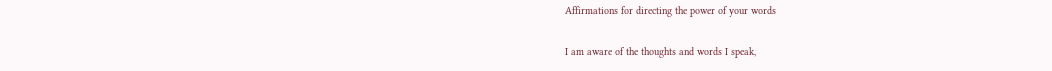Affirmations for directing the power of your words

I am aware of the thoughts and words I speak,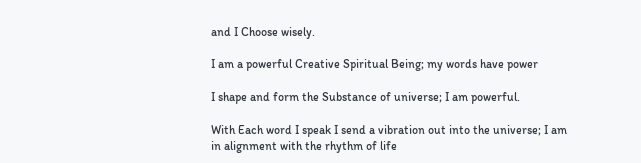and I Choose wisely.

I am a powerful Creative Spiritual Being; my words have power

I shape and form the Substance of universe; I am powerful.

With Each word I speak I send a vibration out into the universe; I am in alignment with the rhythm of life